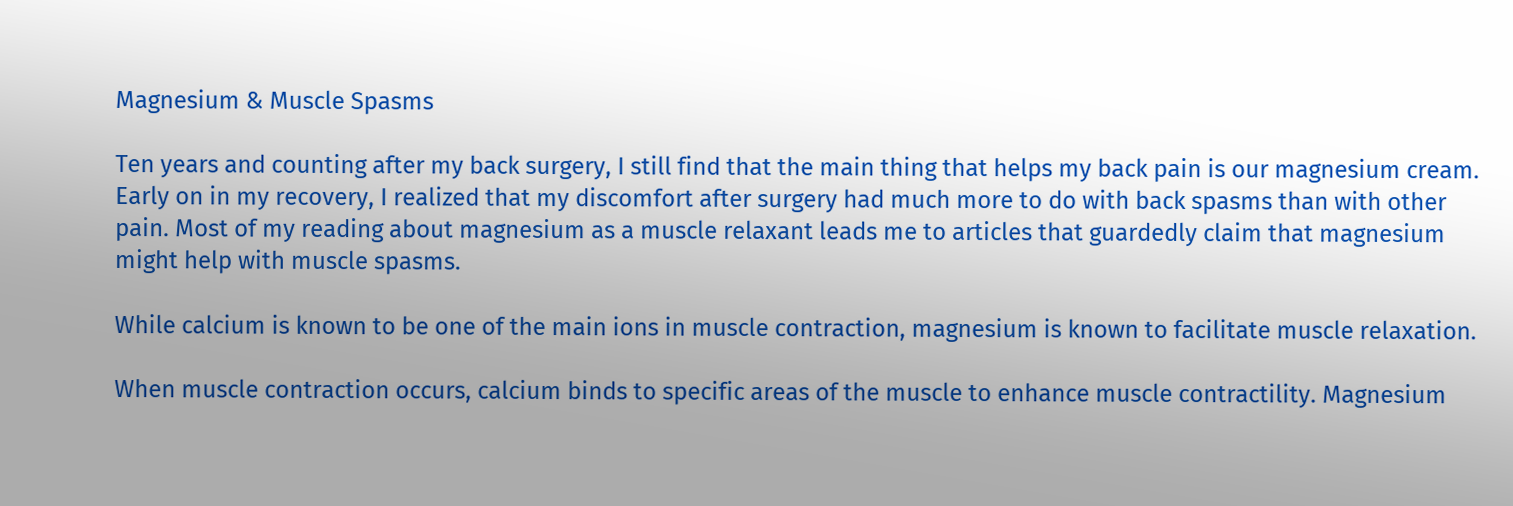Magnesium & Muscle Spasms

Ten years and counting after my back surgery, I still find that the main thing that helps my back pain is our magnesium cream. Early on in my recovery, I realized that my discomfort after surgery had much more to do with back spasms than with other pain. Most of my reading about magnesium as a muscle relaxant leads me to articles that guardedly claim that magnesium might help with muscle spasms.

While calcium is known to be one of the main ions in muscle contraction, magnesium is known to facilitate muscle relaxation.

When muscle contraction occurs, calcium binds to specific areas of the muscle to enhance muscle contractility. Magnesium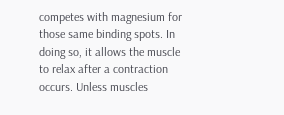competes with magnesium for those same binding spots. In doing so, it allows the muscle to relax after a contraction occurs. Unless muscles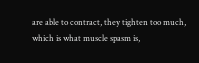are able to contract, they tighten too much, which is what muscle spasm is,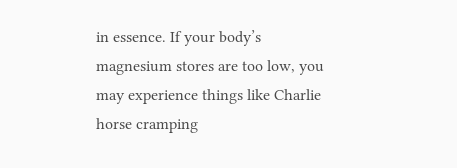in essence. If your body’s magnesium stores are too low, you may experience things like Charlie horse cramping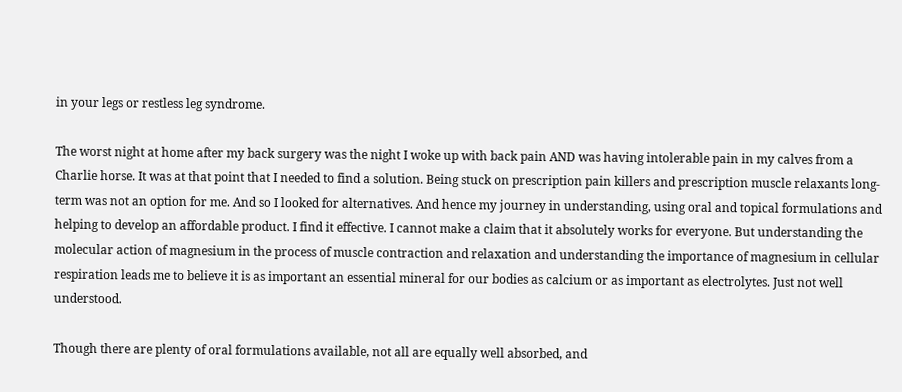in your legs or restless leg syndrome.

The worst night at home after my back surgery was the night I woke up with back pain AND was having intolerable pain in my calves from a Charlie horse. It was at that point that I needed to find a solution. Being stuck on prescription pain killers and prescription muscle relaxants long-term was not an option for me. And so I looked for alternatives. And hence my journey in understanding, using oral and topical formulations and helping to develop an affordable product. I find it effective. I cannot make a claim that it absolutely works for everyone. But understanding the molecular action of magnesium in the process of muscle contraction and relaxation and understanding the importance of magnesium in cellular respiration leads me to believe it is as important an essential mineral for our bodies as calcium or as important as electrolytes. Just not well understood.

Though there are plenty of oral formulations available, not all are equally well absorbed, and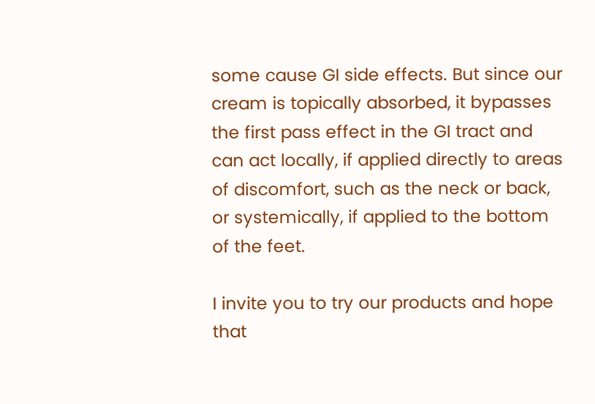some cause GI side effects. But since our cream is topically absorbed, it bypasses the first pass effect in the GI tract and can act locally, if applied directly to areas of discomfort, such as the neck or back, or systemically, if applied to the bottom of the feet.

I invite you to try our products and hope that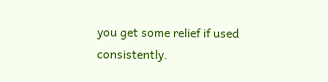you get some relief if used consistently.